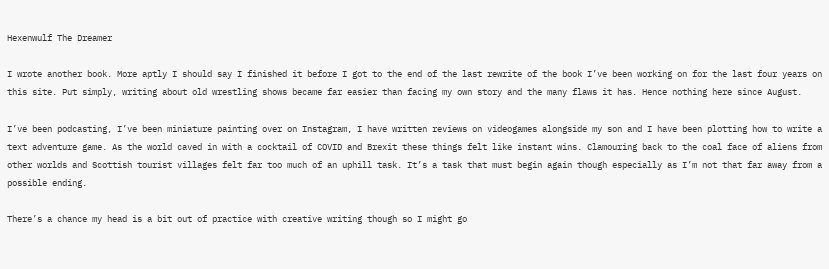Hexenwulf The Dreamer

I wrote another book. More aptly I should say I finished it before I got to the end of the last rewrite of the book I’ve been working on for the last four years on this site. Put simply, writing about old wrestling shows became far easier than facing my own story and the many flaws it has. Hence nothing here since August.

I’ve been podcasting, I’ve been miniature painting over on Instagram, I have written reviews on videogames alongside my son and I have been plotting how to write a text adventure game. As the world caved in with a cocktail of COVID and Brexit these things felt like instant wins. Clamouring back to the coal face of aliens from other worlds and Scottish tourist villages felt far too much of an uphill task. It’s a task that must begin again though especially as I’m not that far away from a possible ending.

There’s a chance my head is a bit out of practice with creative writing though so I might go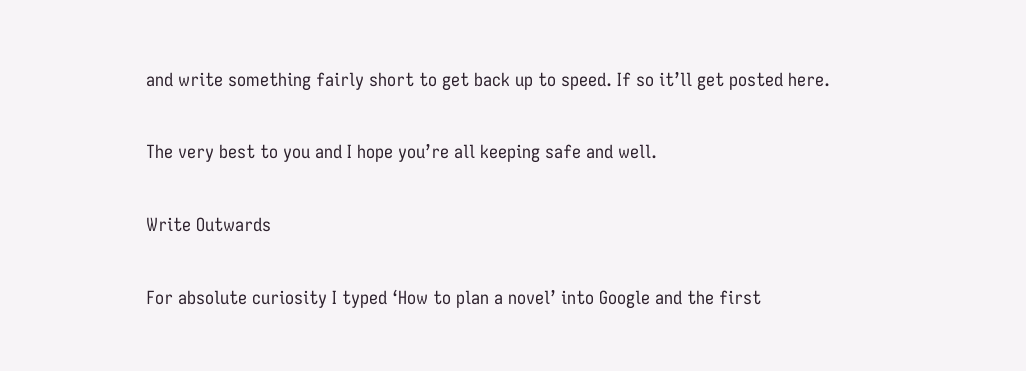and write something fairly short to get back up to speed. If so it’ll get posted here.

The very best to you and I hope you’re all keeping safe and well.

Write Outwards

For absolute curiosity I typed ‘How to plan a novel’ into Google and the first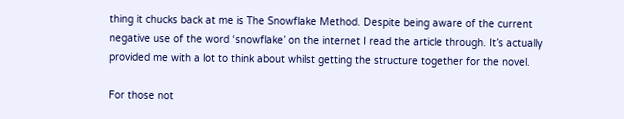thing it chucks back at me is The Snowflake Method. Despite being aware of the current negative use of the word ‘snowflake’ on the internet I read the article through. It’s actually provided me with a lot to think about whilst getting the structure together for the novel.

For those not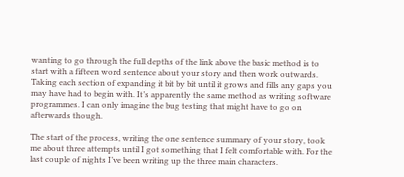wanting to go through the full depths of the link above the basic method is to start with a fifteen word sentence about your story and then work outwards. Taking each section of expanding it bit by bit until it grows and fills any gaps you may have had to begin with. It’s apparently the same method as writing software programmes. I can only imagine the bug testing that might have to go on afterwards though.

The start of the process, writing the one sentence summary of your story, took me about three attempts until I got something that I felt comfortable with. For the last couple of nights I’ve been writing up the three main characters.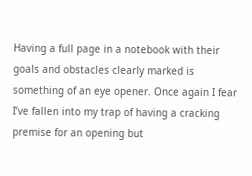Having a full page in a notebook with their goals and obstacles clearly marked is something of an eye opener. Once again I fear I’ve fallen into my trap of having a cracking premise for an opening but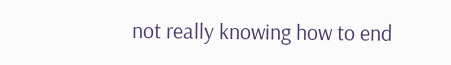not really knowing how to end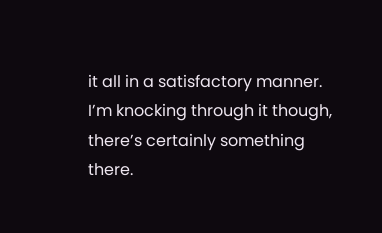it all in a satisfactory manner. I’m knocking through it though, there’s certainly something there.